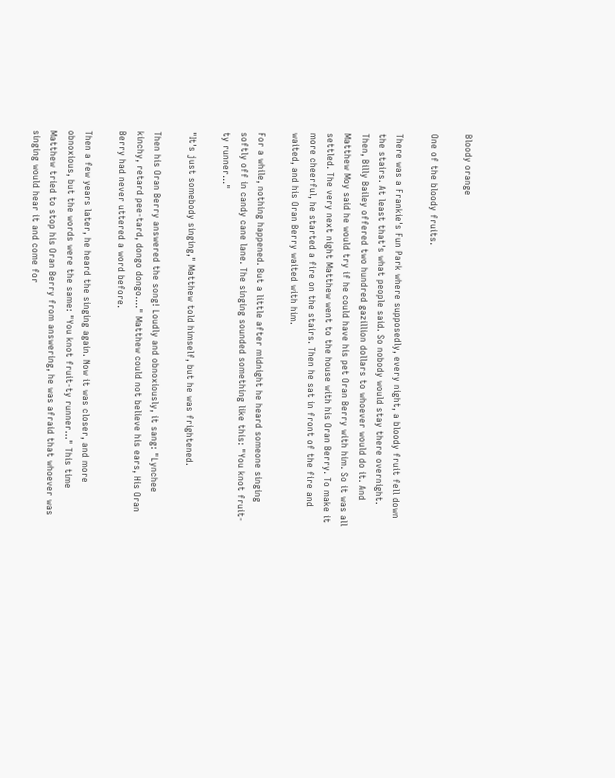Bloody orange

One of the bloody fruits.

There was a Frankie's Fun Park where supposedly, every night, a bloody fruit fell down the stairs. At least that's what people said. So nobody would stay there overnight. Then, Billy Bailey offered two hundred gazillion dollars to whoever would do it. And Matthew Moy said he would try if he could have his pet Oran Berry with him. So it was all settled. The very next night Matthew went to the house with his Oran Berry. To make it more cheerful, he started a fire on the stairs. Then he sat in front of the fire and waited, and his Oran Berry waited with him.

For a while, nothing happened. But a little after midnight he heard someone singing softly off in candy cane lane. The singing sounded something like this: "You knot fruit-ty runner..."

"It's just somebody singing," Matthew told himself, but he was frightened.

Then his Oran Berry answered the song! Loudly and obnoxiously, it sang: "Lynchee kinchy, retard pee-tard, dongo dongo...." Matthew could not believe his ears, His Oran Berry had never uttered a word before.

Then a few years later, he heard the singing again. Now it was closer, and more obnoxious, but the words were the same: "You knot fruit-ty runner..." This time Matthew tried to stop his Oran Berry from answering, he was afraid that whoever was singing would hear it and come for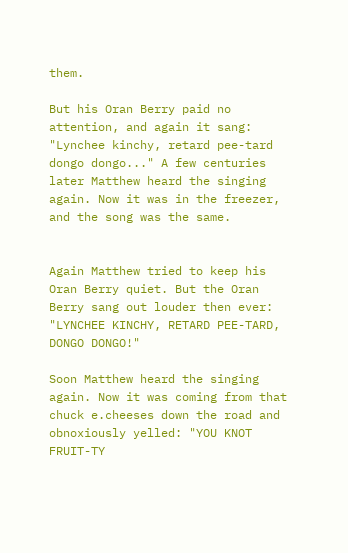them.

But his Oran Berry paid no attention, and again it sang: "Lynchee kinchy, retard pee-tard dongo dongo..." A few centuries later Matthew heard the singing again. Now it was in the freezer, and the song was the same.


Again Matthew tried to keep his Oran Berry quiet. But the Oran Berry sang out louder then ever: "LYNCHEE KINCHY, RETARD PEE-TARD, DONGO DONGO!"

Soon Matthew heard the singing again. Now it was coming from that chuck e.cheeses down the road and obnoxiously yelled: "YOU KNOT FRUIT-TY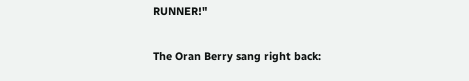RUNNER!"

The Oran Berry sang right back: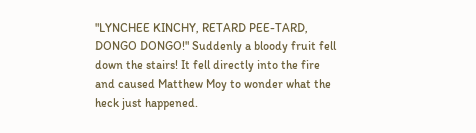"LYNCHEE KINCHY, RETARD PEE-TARD, DONGO DONGO!" Suddenly a bloody fruit fell down the stairs! It fell directly into the fire and caused Matthew Moy to wonder what the heck just happened.